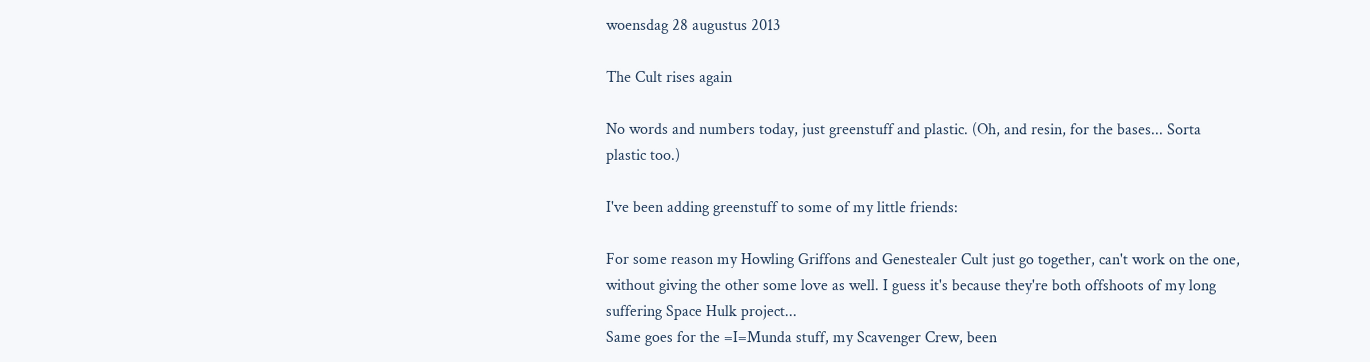woensdag 28 augustus 2013

The Cult rises again

No words and numbers today, just greenstuff and plastic. (Oh, and resin, for the bases... Sorta plastic too.)

I've been adding greenstuff to some of my little friends:

For some reason my Howling Griffons and Genestealer Cult just go together, can't work on the one, without giving the other some love as well. I guess it's because they're both offshoots of my long suffering Space Hulk project...
Same goes for the =I=Munda stuff, my Scavenger Crew, been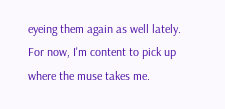eyeing them again as well lately.
For now, I'm content to pick up where the muse takes me.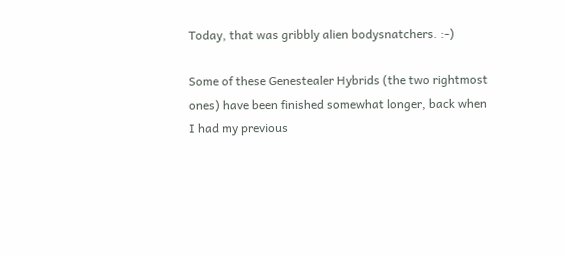Today, that was gribbly alien bodysnatchers. :-)

Some of these Genestealer Hybrids (the two rightmost ones) have been finished somewhat longer, back when I had my previous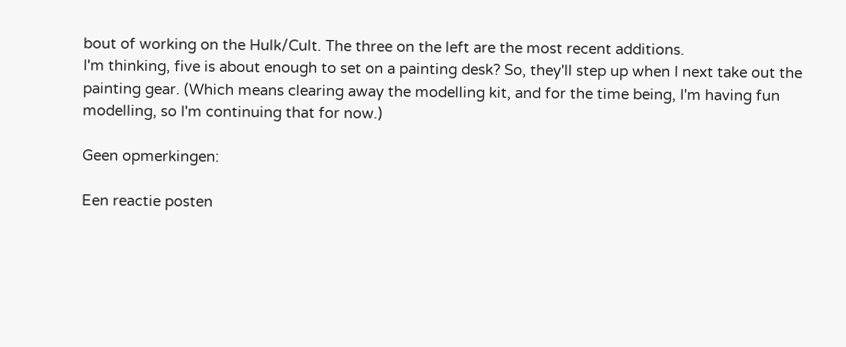bout of working on the Hulk/Cult. The three on the left are the most recent additions.
I'm thinking, five is about enough to set on a painting desk? So, they'll step up when I next take out the painting gear. (Which means clearing away the modelling kit, and for the time being, I'm having fun modelling, so I'm continuing that for now.)

Geen opmerkingen:

Een reactie posten